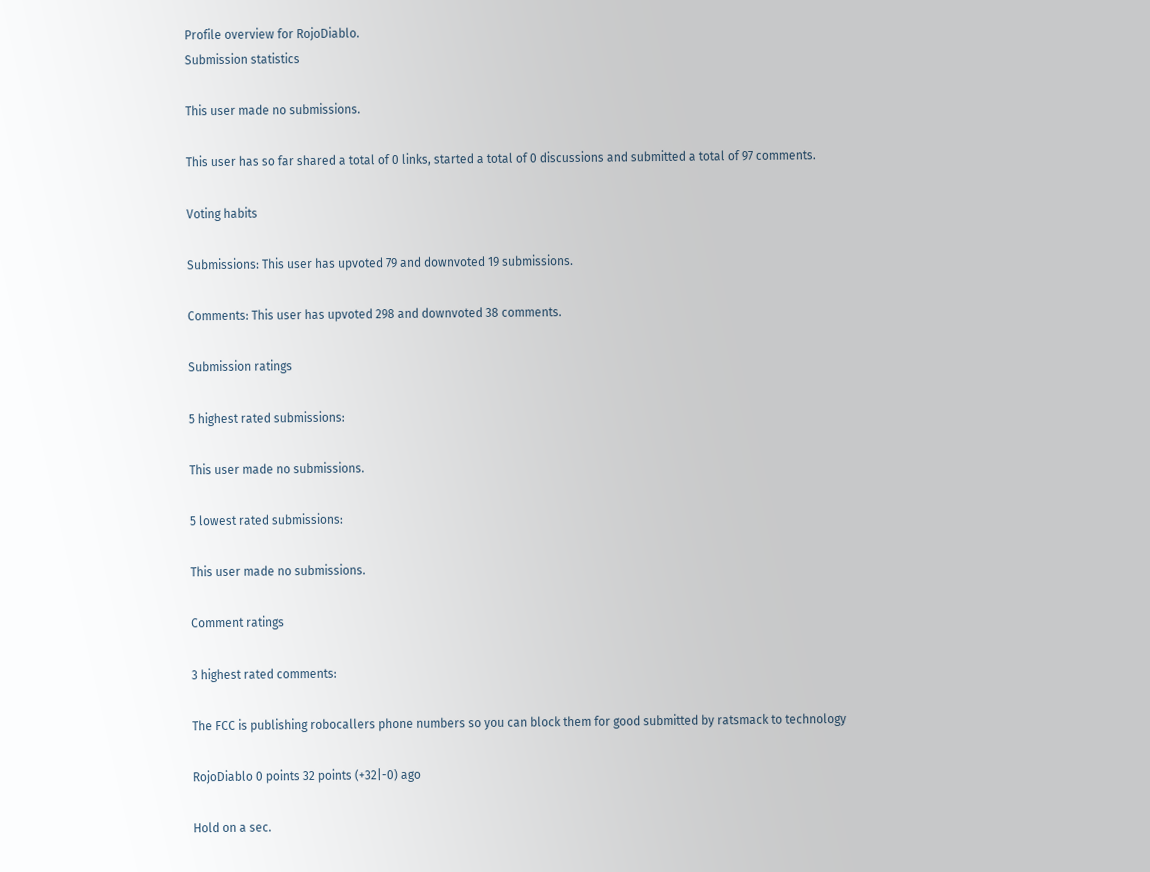Profile overview for RojoDiablo.
Submission statistics

This user made no submissions.

This user has so far shared a total of 0 links, started a total of 0 discussions and submitted a total of 97 comments.

Voting habits

Submissions: This user has upvoted 79 and downvoted 19 submissions.

Comments: This user has upvoted 298 and downvoted 38 comments.

Submission ratings

5 highest rated submissions:

This user made no submissions.

5 lowest rated submissions:

This user made no submissions.

Comment ratings

3 highest rated comments:

The FCC is publishing robocallers phone numbers so you can block them for good submitted by ratsmack to technology

RojoDiablo 0 points 32 points (+32|-0) ago

Hold on a sec.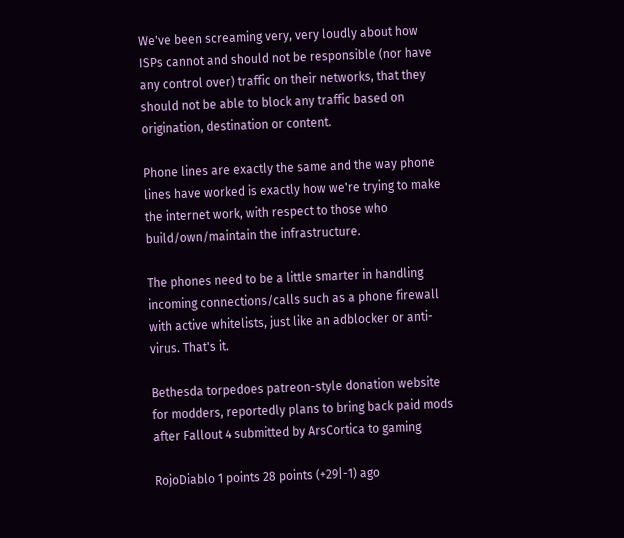We've been screaming very, very loudly about how ISPs cannot and should not be responsible (nor have any control over) traffic on their networks, that they should not be able to block any traffic based on origination, destination or content.

Phone lines are exactly the same and the way phone lines have worked is exactly how we're trying to make the internet work, with respect to those who build/own/maintain the infrastructure.

The phones need to be a little smarter in handling incoming connections/calls such as a phone firewall with active whitelists, just like an adblocker or anti-virus. That's it.

Bethesda torpedoes patreon-style donation website for modders, reportedly plans to bring back paid mods after Fallout 4 submitted by ArsCortica to gaming

RojoDiablo 1 points 28 points (+29|-1) ago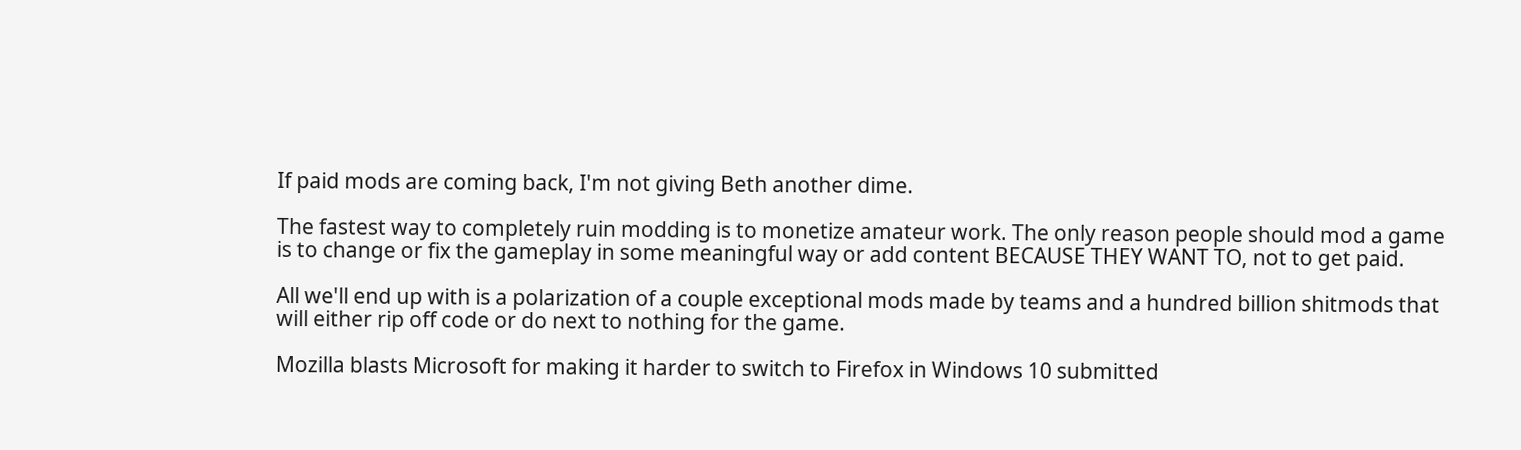If paid mods are coming back, I'm not giving Beth another dime.

The fastest way to completely ruin modding is to monetize amateur work. The only reason people should mod a game is to change or fix the gameplay in some meaningful way or add content BECAUSE THEY WANT TO, not to get paid.

All we'll end up with is a polarization of a couple exceptional mods made by teams and a hundred billion shitmods that will either rip off code or do next to nothing for the game.

Mozilla blasts Microsoft for making it harder to switch to Firefox in Windows 10 submitted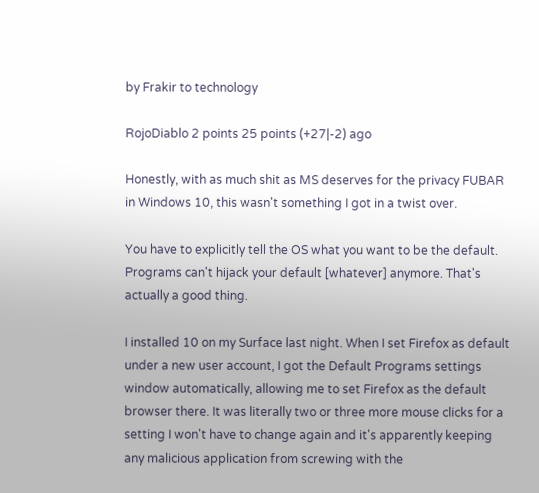by Frakir to technology

RojoDiablo 2 points 25 points (+27|-2) ago

Honestly, with as much shit as MS deserves for the privacy FUBAR in Windows 10, this wasn't something I got in a twist over.

You have to explicitly tell the OS what you want to be the default. Programs can't hijack your default [whatever] anymore. That's actually a good thing.

I installed 10 on my Surface last night. When I set Firefox as default under a new user account, I got the Default Programs settings window automatically, allowing me to set Firefox as the default browser there. It was literally two or three more mouse clicks for a setting I won't have to change again and it's apparently keeping any malicious application from screwing with the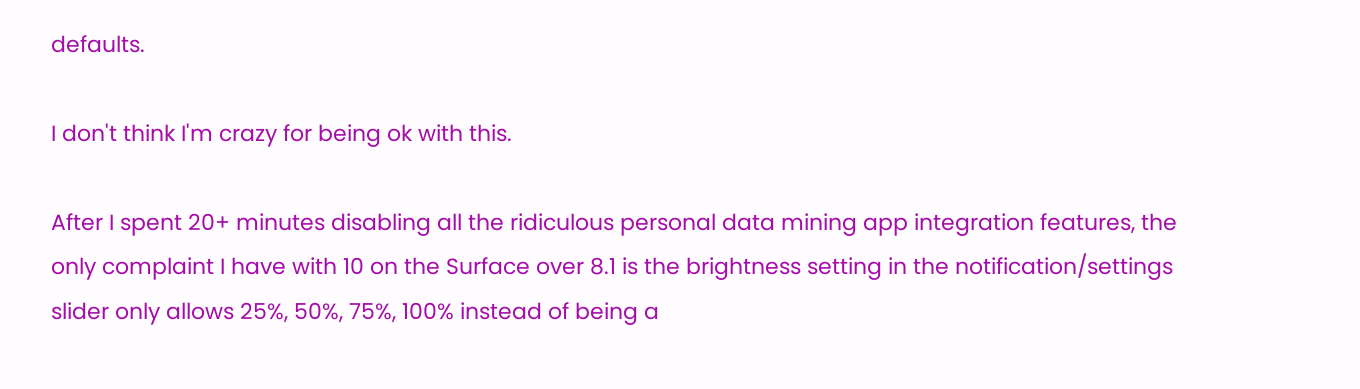defaults.

I don't think I'm crazy for being ok with this.

After I spent 20+ minutes disabling all the ridiculous personal data mining app integration features, the only complaint I have with 10 on the Surface over 8.1 is the brightness setting in the notification/settings slider only allows 25%, 50%, 75%, 100% instead of being a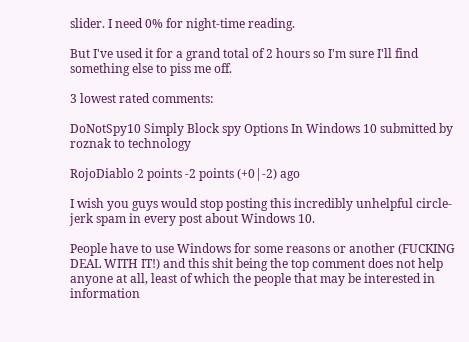slider. I need 0% for night-time reading.

But I've used it for a grand total of 2 hours so I'm sure I'll find something else to piss me off.

3 lowest rated comments:

DoNotSpy10 Simply Block spy Options In Windows 10 submitted by roznak to technology

RojoDiablo 2 points -2 points (+0|-2) ago

I wish you guys would stop posting this incredibly unhelpful circle-jerk spam in every post about Windows 10.

People have to use Windows for some reasons or another (FUCKING DEAL WITH IT!) and this shit being the top comment does not help anyone at all, least of which the people that may be interested in information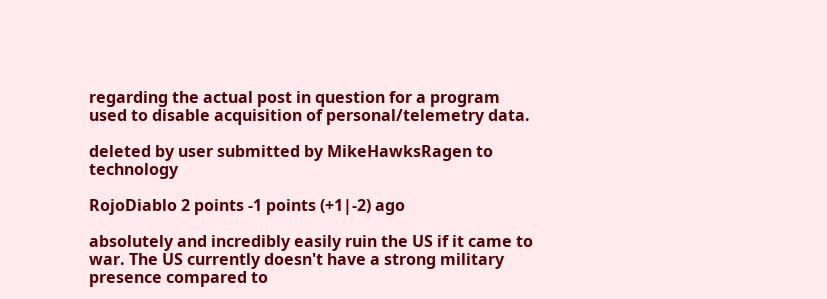regarding the actual post in question for a program used to disable acquisition of personal/telemetry data.

deleted by user submitted by MikeHawksRagen to technology

RojoDiablo 2 points -1 points (+1|-2) ago

absolutely and incredibly easily ruin the US if it came to war. The US currently doesn't have a strong military presence compared to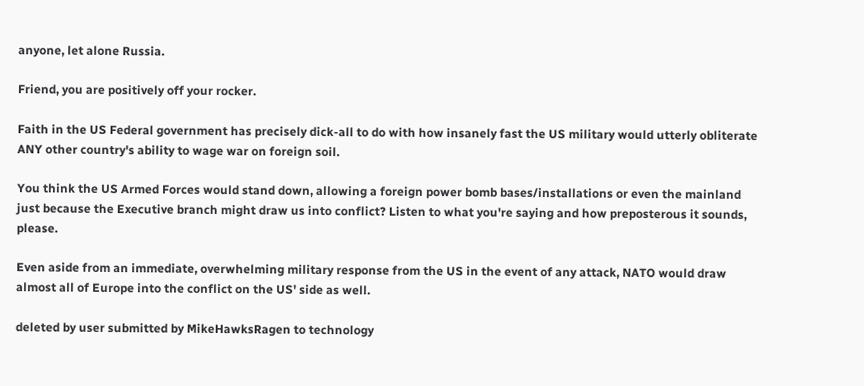anyone, let alone Russia.

Friend, you are positively off your rocker.

Faith in the US Federal government has precisely dick-all to do with how insanely fast the US military would utterly obliterate ANY other country's ability to wage war on foreign soil.

You think the US Armed Forces would stand down, allowing a foreign power bomb bases/installations or even the mainland just because the Executive branch might draw us into conflict? Listen to what you're saying and how preposterous it sounds, please.

Even aside from an immediate, overwhelming military response from the US in the event of any attack, NATO would draw almost all of Europe into the conflict on the US' side as well.

deleted by user submitted by MikeHawksRagen to technology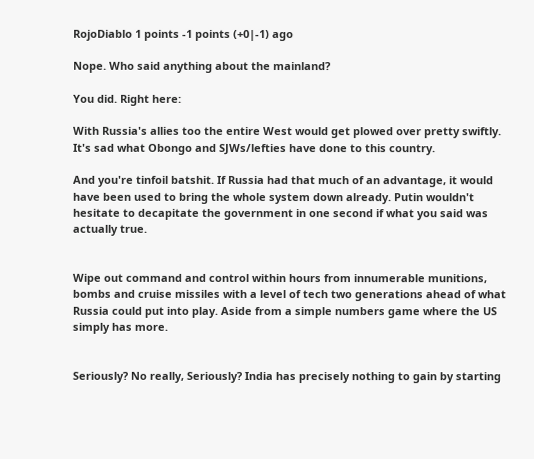RojoDiablo 1 points -1 points (+0|-1) ago

Nope. Who said anything about the mainland?

You did. Right here:

With Russia's allies too the entire West would get plowed over pretty swiftly. It's sad what Obongo and SJWs/lefties have done to this country.

And you're tinfoil batshit. If Russia had that much of an advantage, it would have been used to bring the whole system down already. Putin wouldn't hesitate to decapitate the government in one second if what you said was actually true.


Wipe out command and control within hours from innumerable munitions, bombs and cruise missiles with a level of tech two generations ahead of what Russia could put into play. Aside from a simple numbers game where the US simply has more.


Seriously? No really, Seriously? India has precisely nothing to gain by starting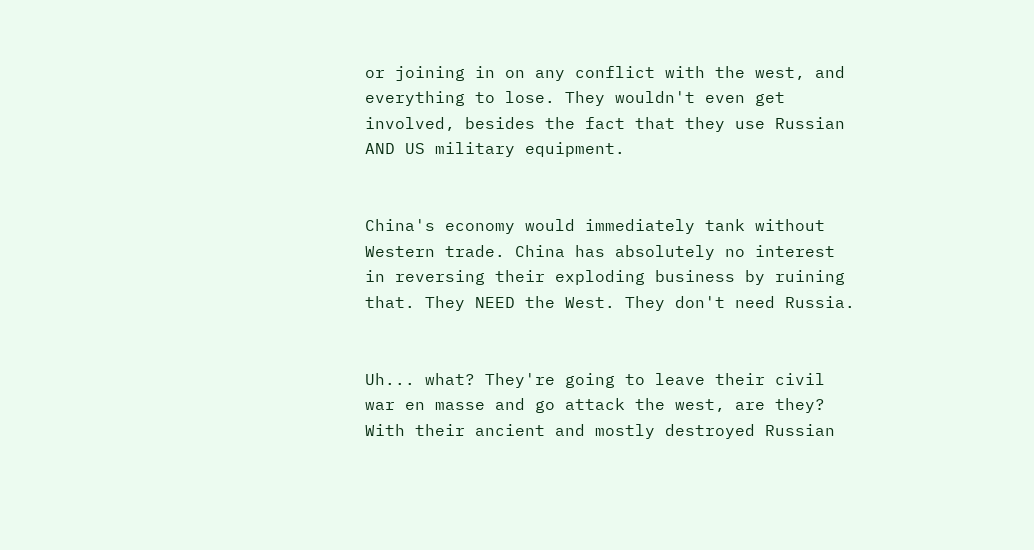or joining in on any conflict with the west, and everything to lose. They wouldn't even get involved, besides the fact that they use Russian AND US military equipment.


China's economy would immediately tank without Western trade. China has absolutely no interest in reversing their exploding business by ruining that. They NEED the West. They don't need Russia.


Uh... what? They're going to leave their civil war en masse and go attack the west, are they? With their ancient and mostly destroyed Russian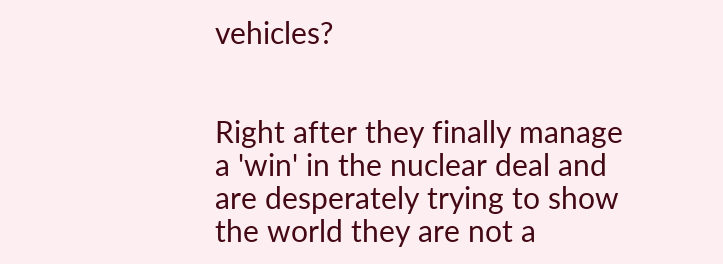vehicles?


Right after they finally manage a 'win' in the nuclear deal and are desperately trying to show the world they are not a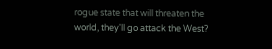rogue state that will threaten the world, they'll go attack the West?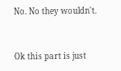No. No they wouldn't.


Ok this part is just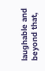laughable and beyond that,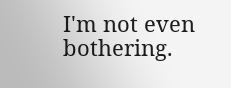I'm not even bothering.